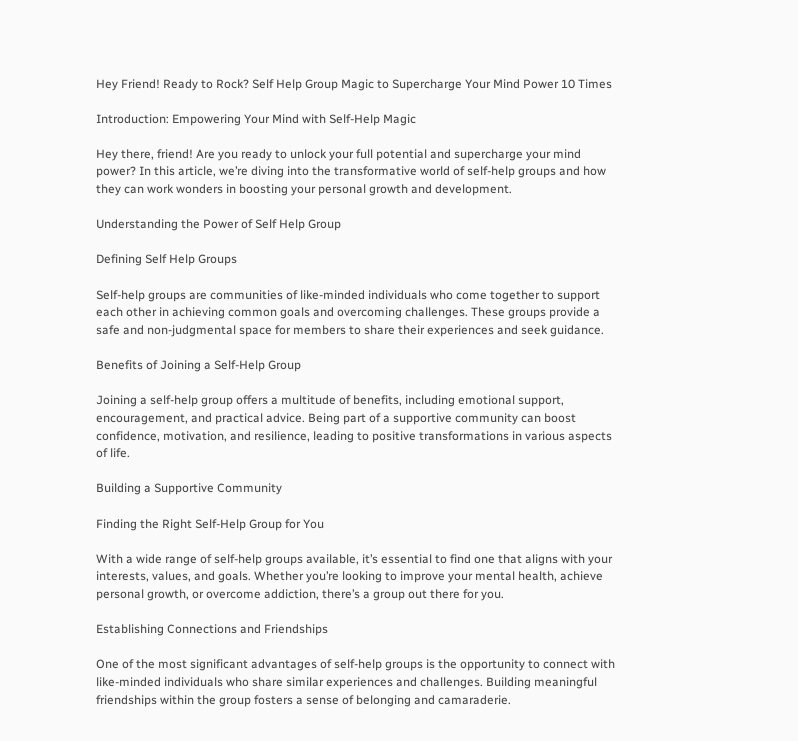Hey Friend! Ready to Rock? Self Help Group Magic to Supercharge Your Mind Power 10 Times

Introduction: Empowering Your Mind with Self-Help Magic

Hey there, friend! Are you ready to unlock your full potential and supercharge your mind power? In this article, we’re diving into the transformative world of self-help groups and how they can work wonders in boosting your personal growth and development.

Understanding the Power of Self Help Group

Defining Self Help Groups

Self-help groups are communities of like-minded individuals who come together to support each other in achieving common goals and overcoming challenges. These groups provide a safe and non-judgmental space for members to share their experiences and seek guidance.

Benefits of Joining a Self-Help Group

Joining a self-help group offers a multitude of benefits, including emotional support, encouragement, and practical advice. Being part of a supportive community can boost confidence, motivation, and resilience, leading to positive transformations in various aspects of life.

Building a Supportive Community

Finding the Right Self-Help Group for You

With a wide range of self-help groups available, it’s essential to find one that aligns with your interests, values, and goals. Whether you’re looking to improve your mental health, achieve personal growth, or overcome addiction, there’s a group out there for you.

Establishing Connections and Friendships

One of the most significant advantages of self-help groups is the opportunity to connect with like-minded individuals who share similar experiences and challenges. Building meaningful friendships within the group fosters a sense of belonging and camaraderie.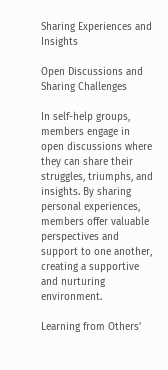Sharing Experiences and Insights

Open Discussions and Sharing Challenges

In self-help groups, members engage in open discussions where they can share their struggles, triumphs, and insights. By sharing personal experiences, members offer valuable perspectives and support to one another, creating a supportive and nurturing environment.

Learning from Others'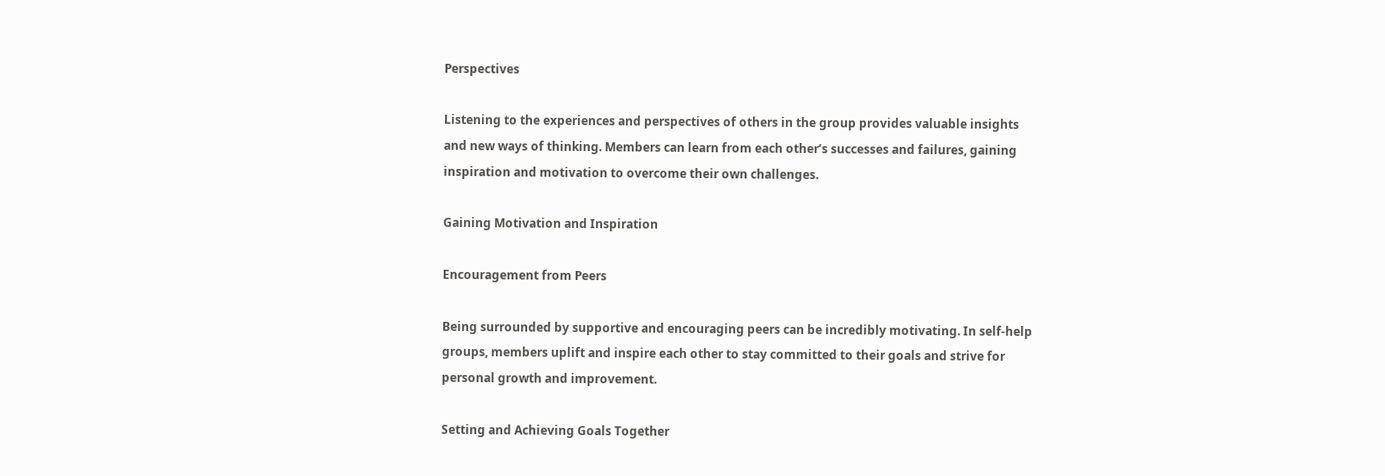Perspectives

Listening to the experiences and perspectives of others in the group provides valuable insights and new ways of thinking. Members can learn from each other’s successes and failures, gaining inspiration and motivation to overcome their own challenges.

Gaining Motivation and Inspiration

Encouragement from Peers

Being surrounded by supportive and encouraging peers can be incredibly motivating. In self-help groups, members uplift and inspire each other to stay committed to their goals and strive for personal growth and improvement.

Setting and Achieving Goals Together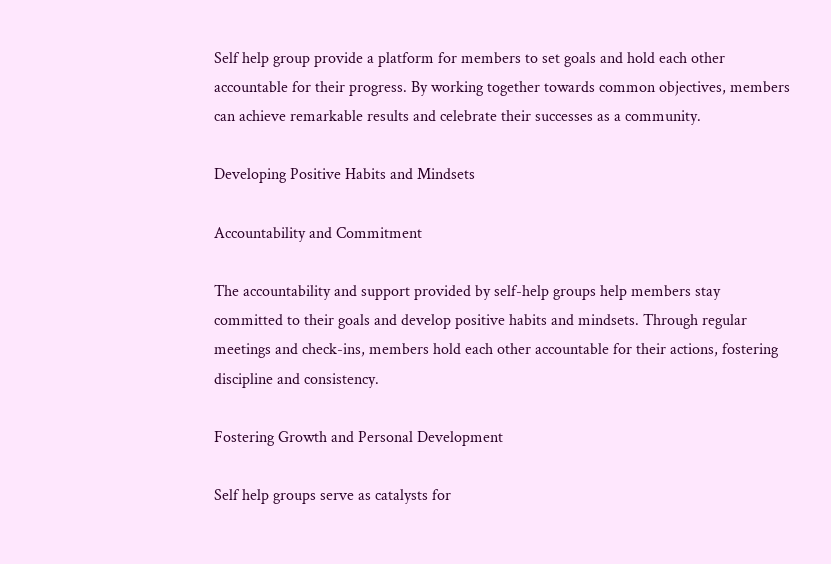Self help group provide a platform for members to set goals and hold each other accountable for their progress. By working together towards common objectives, members can achieve remarkable results and celebrate their successes as a community.

Developing Positive Habits and Mindsets

Accountability and Commitment

The accountability and support provided by self-help groups help members stay committed to their goals and develop positive habits and mindsets. Through regular meetings and check-ins, members hold each other accountable for their actions, fostering discipline and consistency.

Fostering Growth and Personal Development

Self help groups serve as catalysts for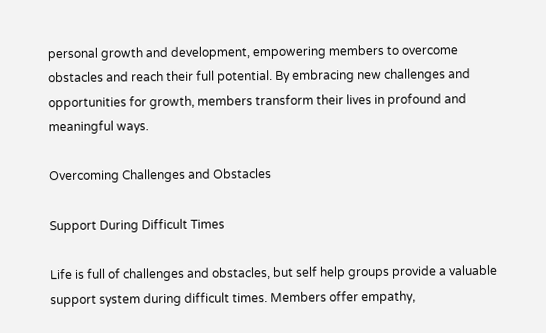personal growth and development, empowering members to overcome obstacles and reach their full potential. By embracing new challenges and opportunities for growth, members transform their lives in profound and meaningful ways.

Overcoming Challenges and Obstacles

Support During Difficult Times

Life is full of challenges and obstacles, but self help groups provide a valuable support system during difficult times. Members offer empathy,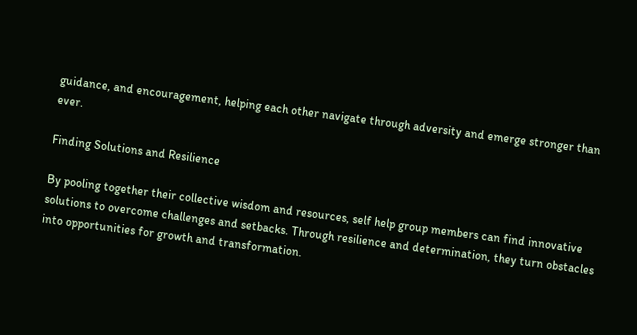guidance, and encouragement, helping each other navigate through adversity and emerge stronger than ever.

Finding Solutions and Resilience

By pooling together their collective wisdom and resources, self help group members can find innovative solutions to overcome challenges and setbacks. Through resilience and determination, they turn obstacles into opportunities for growth and transformation.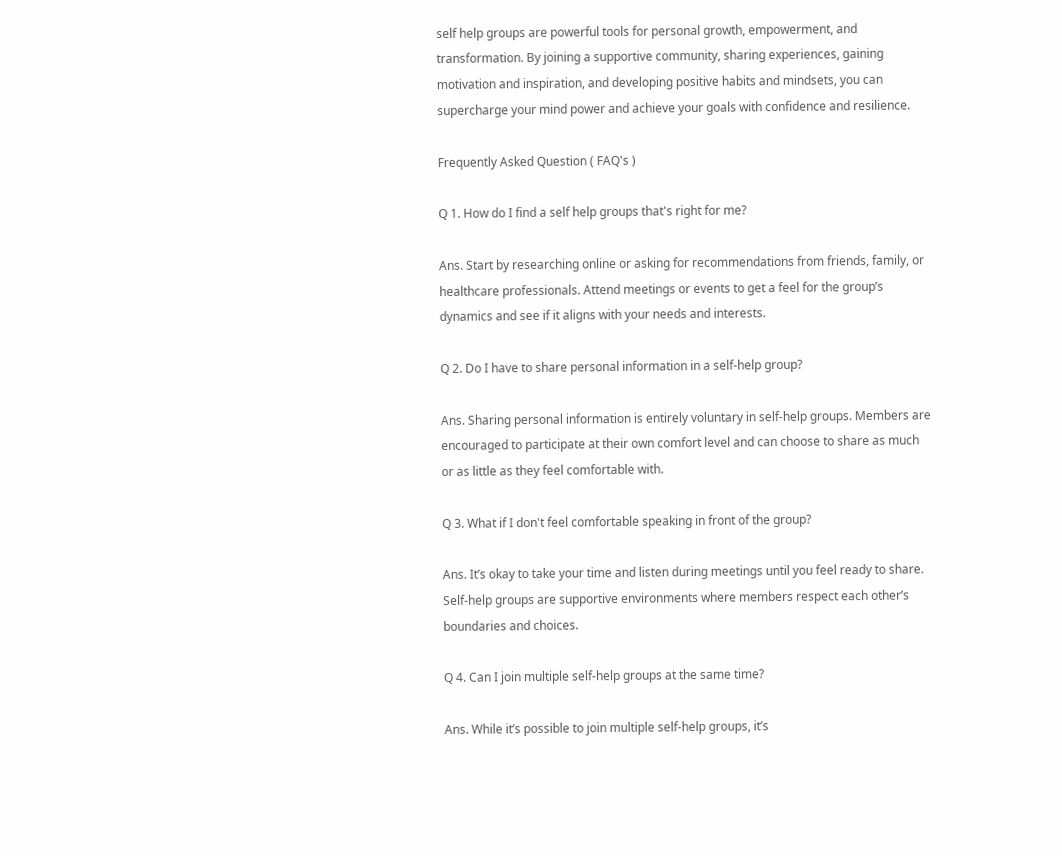self help groups are powerful tools for personal growth, empowerment, and transformation. By joining a supportive community, sharing experiences, gaining motivation and inspiration, and developing positive habits and mindsets, you can supercharge your mind power and achieve your goals with confidence and resilience.

Frequently Asked Question ( FAQ's )

Q 1. How do I find a self help groups that's right for me?

Ans. Start by researching online or asking for recommendations from friends, family, or healthcare professionals. Attend meetings or events to get a feel for the group’s dynamics and see if it aligns with your needs and interests.

Q 2. Do I have to share personal information in a self-help group?

Ans. Sharing personal information is entirely voluntary in self-help groups. Members are encouraged to participate at their own comfort level and can choose to share as much or as little as they feel comfortable with.

Q 3. What if I don't feel comfortable speaking in front of the group?

Ans. It’s okay to take your time and listen during meetings until you feel ready to share. Self-help groups are supportive environments where members respect each other’s boundaries and choices.

Q 4. Can I join multiple self-help groups at the same time?

Ans. While it’s possible to join multiple self-help groups, it’s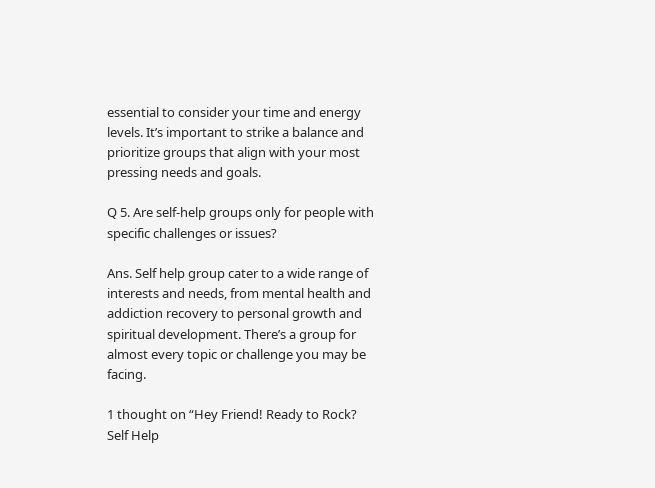essential to consider your time and energy levels. It’s important to strike a balance and prioritize groups that align with your most pressing needs and goals.

Q 5. Are self-help groups only for people with specific challenges or issues?

Ans. Self help group cater to a wide range of interests and needs, from mental health and addiction recovery to personal growth and spiritual development. There’s a group for almost every topic or challenge you may be facing.

1 thought on “Hey Friend! Ready to Rock? Self Help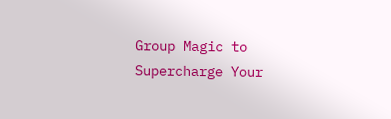Group Magic to Supercharge Your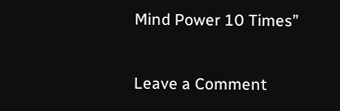Mind Power 10 Times”

Leave a Comment